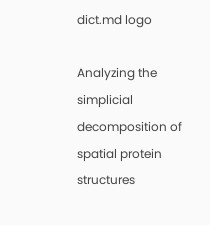dict.md logo

Analyzing the simplicial decomposition of spatial protein structures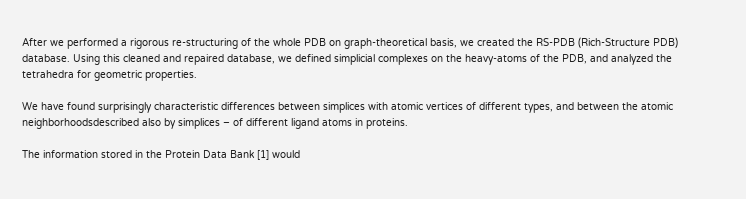After we performed a rigorous re-structuring of the whole PDB on graph-theoretical basis, we created the RS-PDB (Rich-Structure PDB) database. Using this cleaned and repaired database, we defined simplicial complexes on the heavy-atoms of the PDB, and analyzed the tetrahedra for geometric properties.

We have found surprisingly characteristic differences between simplices with atomic vertices of different types, and between the atomic neighborhoodsdescribed also by simplices – of different ligand atoms in proteins.

The information stored in the Protein Data Bank [1] would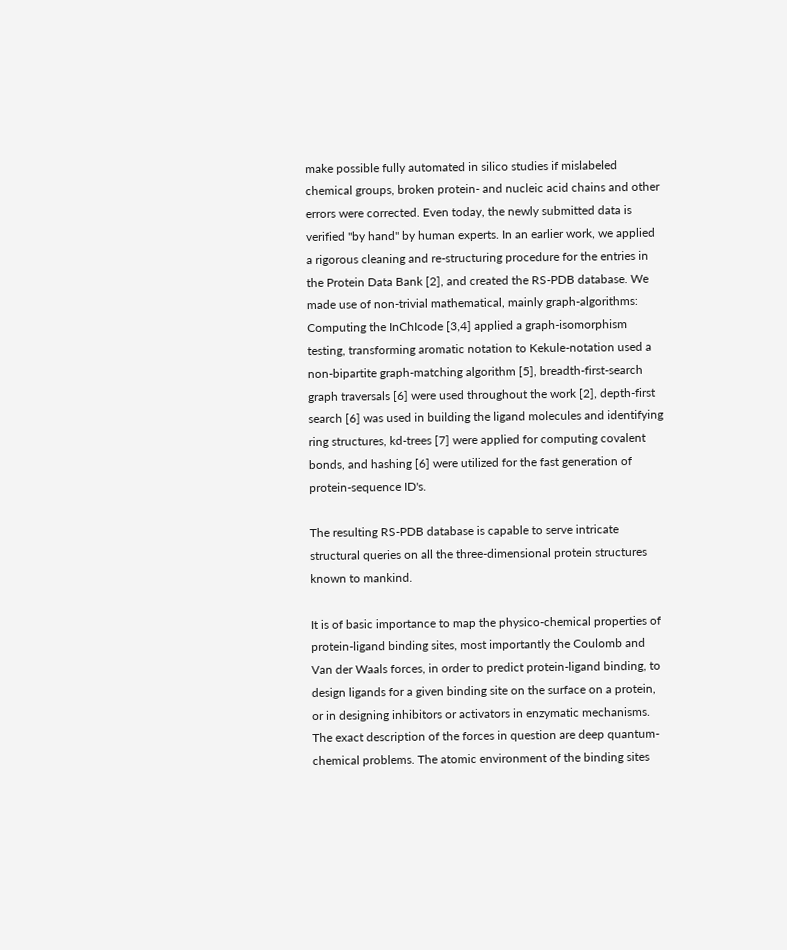make possible fully automated in silico studies if mislabeled chemical groups, broken protein- and nucleic acid chains and other errors were corrected. Even today, the newly submitted data is verified "by hand" by human experts. In an earlier work, we applied a rigorous cleaning and re-structuring procedure for the entries in the Protein Data Bank [2], and created the RS-PDB database. We made use of non-trivial mathematical, mainly graph-algorithms: Computing the InChIcode [3,4] applied a graph-isomorphism testing, transforming aromatic notation to Kekule-notation used a non-bipartite graph-matching algorithm [5], breadth-first-search graph traversals [6] were used throughout the work [2], depth-first search [6] was used in building the ligand molecules and identifying ring structures, kd-trees [7] were applied for computing covalent bonds, and hashing [6] were utilized for the fast generation of protein-sequence ID's.

The resulting RS-PDB database is capable to serve intricate structural queries on all the three-dimensional protein structures known to mankind.

It is of basic importance to map the physico-chemical properties of protein-ligand binding sites, most importantly the Coulomb and Van der Waals forces, in order to predict protein-ligand binding, to design ligands for a given binding site on the surface on a protein, or in designing inhibitors or activators in enzymatic mechanisms. The exact description of the forces in question are deep quantum-chemical problems. The atomic environment of the binding sites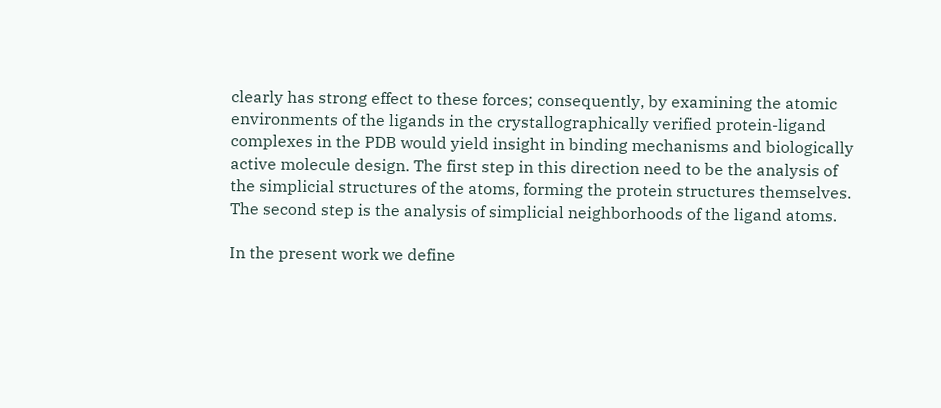clearly has strong effect to these forces; consequently, by examining the atomic environments of the ligands in the crystallographically verified protein-ligand complexes in the PDB would yield insight in binding mechanisms and biologically active molecule design. The first step in this direction need to be the analysis of the simplicial structures of the atoms, forming the protein structures themselves. The second step is the analysis of simplicial neighborhoods of the ligand atoms.

In the present work we define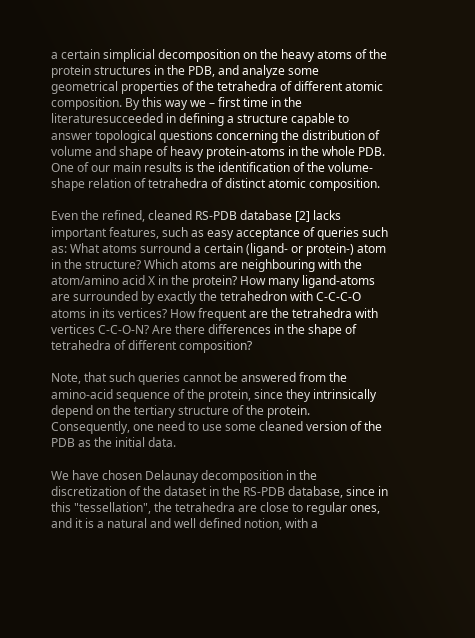a certain simplicial decomposition on the heavy atoms of the protein structures in the PDB, and analyze some geometrical properties of the tetrahedra of different atomic composition. By this way we – first time in the literaturesucceeded in defining a structure capable to answer topological questions concerning the distribution of volume and shape of heavy protein-atoms in the whole PDB. One of our main results is the identification of the volume-shape relation of tetrahedra of distinct atomic composition.

Even the refined, cleaned RS-PDB database [2] lacks important features, such as easy acceptance of queries such as: What atoms surround a certain (ligand- or protein-) atom in the structure? Which atoms are neighbouring with the atom/amino acid X in the protein? How many ligand-atoms are surrounded by exactly the tetrahedron with C-C-C-O atoms in its vertices? How frequent are the tetrahedra with vertices C-C-O-N? Are there differences in the shape of tetrahedra of different composition?

Note, that such queries cannot be answered from the amino-acid sequence of the protein, since they intrinsically depend on the tertiary structure of the protein. Consequently, one need to use some cleaned version of the PDB as the initial data.

We have chosen Delaunay decomposition in the discretization of the dataset in the RS-PDB database, since in this "tessellation", the tetrahedra are close to regular ones, and it is a natural and well defined notion, with a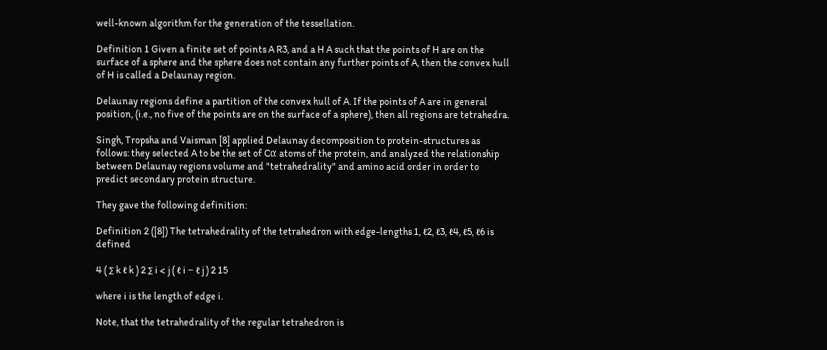well-known algorithm for the generation of the tessellation.

Definition 1 Given a finite set of points A R3, and a H A such that the points of H are on the surface of a sphere and the sphere does not contain any further points of A, then the convex hull of H is called a Delaunay region.

Delaunay regions define a partition of the convex hull of A. If the points of A are in general position, (i.e., no five of the points are on the surface of a sphere), then all regions are tetrahedra.

Singh, Tropsha and Vaisman [8] applied Delaunay decomposition to protein-structures as follows: they selected A to be the set of Cα atoms of the protein, and analyzed the relationship between Delaunay regions volume and "tetrahedrality" and amino acid order in order to predict secondary protein structure.

They gave the following definition:

Definition 2 ([8]) The tetrahedrality of the tetrahedron with edge-lengths 1, ℓ2, ℓ3, ℓ4, ℓ5, ℓ6 is defined

4 ( ∑ k ℓ k ) 2 ∑ i < j ( ℓ i − ℓ j ) 2 15

where i is the length of edge i.

Note, that the tetrahedrality of the regular tetrahedron is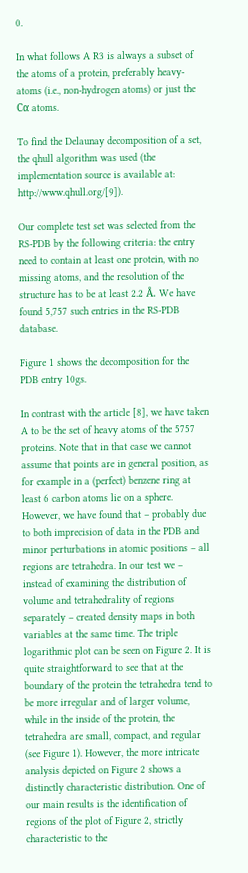0.

In what follows A R3 is always a subset of the atoms of a protein, preferably heavy-atoms (i.e., non-hydrogen atoms) or just the Cα atoms.

To find the Delaunay decomposition of a set, the qhull algorithm was used (the implementation source is available at: http://www.qhull.org/[9]).

Our complete test set was selected from the RS-PDB by the following criteria: the entry need to contain at least one protein, with no missing atoms, and the resolution of the structure has to be at least 2.2 Å. We have found 5,757 such entries in the RS-PDB database.

Figure 1 shows the decomposition for the PDB entry 10gs.

In contrast with the article [8], we have taken A to be the set of heavy atoms of the 5757 proteins. Note that in that case we cannot assume that points are in general position, as for example in a (perfect) benzene ring at least 6 carbon atoms lie on a sphere. However, we have found that – probably due to both imprecision of data in the PDB and minor perturbations in atomic positions – all regions are tetrahedra. In our test we – instead of examining the distribution of volume and tetrahedrality of regions separately – created density maps in both variables at the same time. The triple logarithmic plot can be seen on Figure 2. It is quite straightforward to see that at the boundary of the protein the tetrahedra tend to be more irregular and of larger volume, while in the inside of the protein, the tetrahedra are small, compact, and regular (see Figure 1). However, the more intricate analysis depicted on Figure 2 shows a distinctly characteristic distribution. One of our main results is the identification of regions of the plot of Figure 2, strictly characteristic to the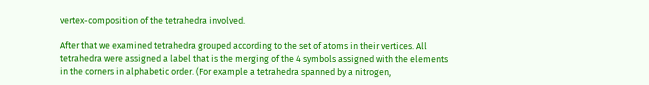vertex-composition of the tetrahedra involved.

After that we examined tetrahedra grouped according to the set of atoms in their vertices. All tetrahedra were assigned a label that is the merging of the 4 symbols assigned with the elements in the corners in alphabetic order. (For example a tetrahedra spanned by a nitrogen,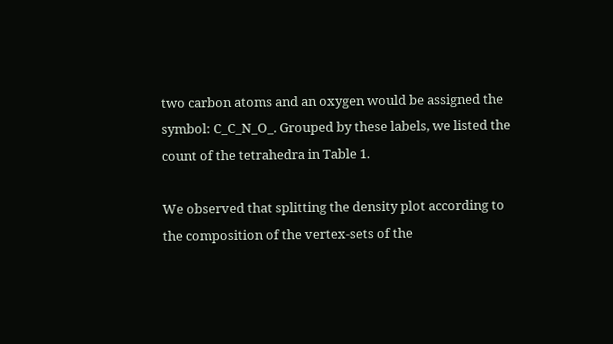two carbon atoms and an oxygen would be assigned the symbol: C_C_N_O_. Grouped by these labels, we listed the count of the tetrahedra in Table 1.

We observed that splitting the density plot according to the composition of the vertex-sets of the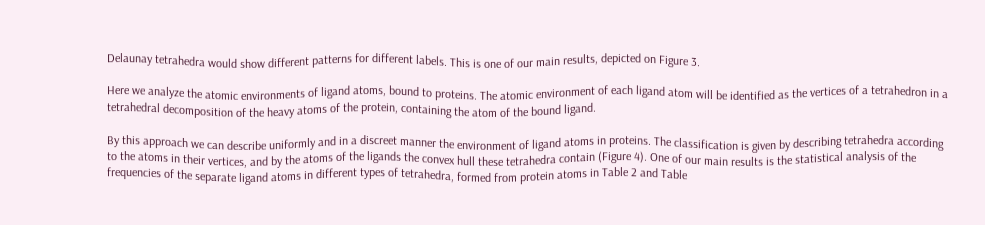Delaunay tetrahedra would show different patterns for different labels. This is one of our main results, depicted on Figure 3.

Here we analyze the atomic environments of ligand atoms, bound to proteins. The atomic environment of each ligand atom will be identified as the vertices of a tetrahedron in a tetrahedral decomposition of the heavy atoms of the protein, containing the atom of the bound ligand.

By this approach we can describe uniformly and in a discreet manner the environment of ligand atoms in proteins. The classification is given by describing tetrahedra according to the atoms in their vertices, and by the atoms of the ligands the convex hull these tetrahedra contain (Figure 4). One of our main results is the statistical analysis of the frequencies of the separate ligand atoms in different types of tetrahedra, formed from protein atoms in Table 2 and Table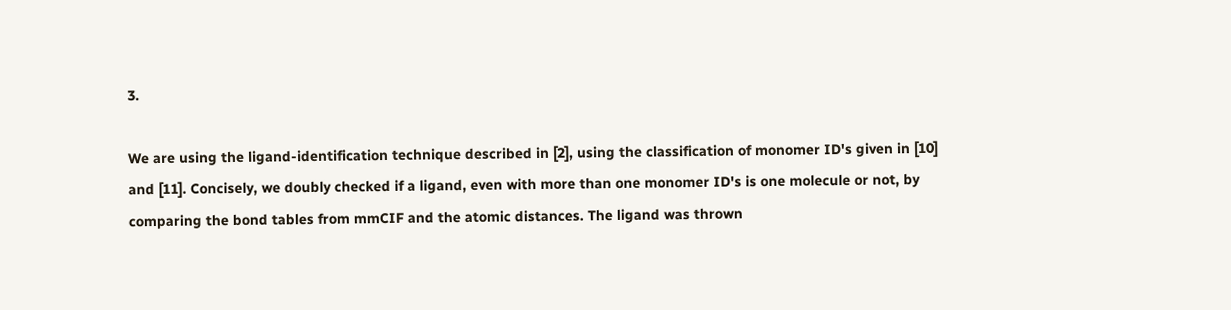3.

We are using the ligand-identification technique described in [2], using the classification of monomer ID's given in [10] and [11]. Concisely, we doubly checked if a ligand, even with more than one monomer ID's is one molecule or not, by comparing the bond tables from mmCIF and the atomic distances. The ligand was thrown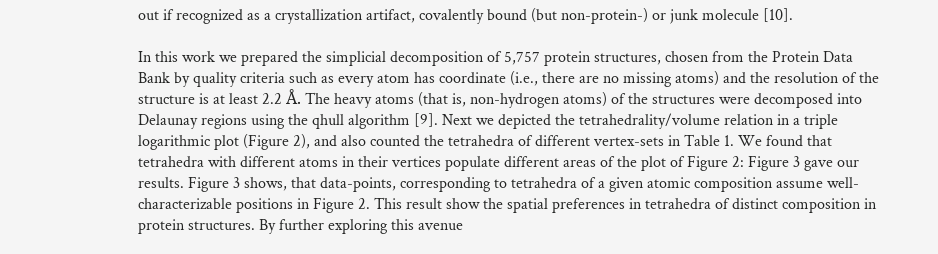out if recognized as a crystallization artifact, covalently bound (but non-protein-) or junk molecule [10].

In this work we prepared the simplicial decomposition of 5,757 protein structures, chosen from the Protein Data Bank by quality criteria such as every atom has coordinate (i.e., there are no missing atoms) and the resolution of the structure is at least 2.2 Å. The heavy atoms (that is, non-hydrogen atoms) of the structures were decomposed into Delaunay regions using the qhull algorithm [9]. Next we depicted the tetrahedrality/volume relation in a triple logarithmic plot (Figure 2), and also counted the tetrahedra of different vertex-sets in Table 1. We found that tetrahedra with different atoms in their vertices populate different areas of the plot of Figure 2: Figure 3 gave our results. Figure 3 shows, that data-points, corresponding to tetrahedra of a given atomic composition assume well-characterizable positions in Figure 2. This result show the spatial preferences in tetrahedra of distinct composition in protein structures. By further exploring this avenue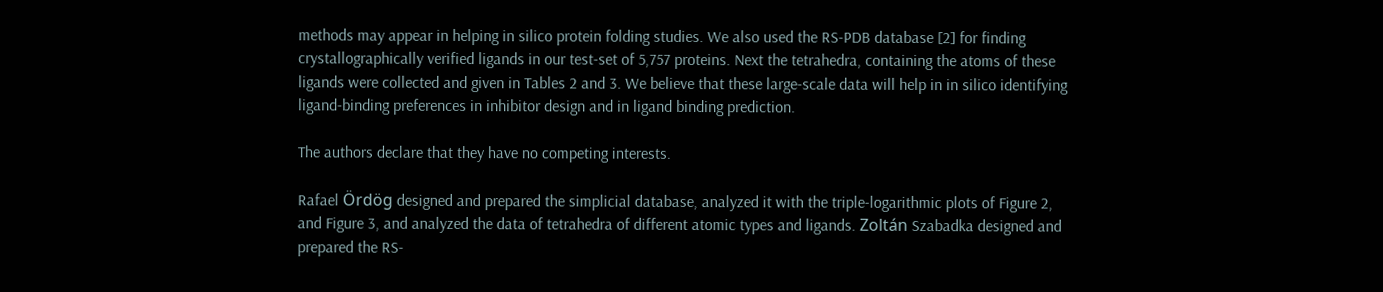methods may appear in helping in silico protein folding studies. We also used the RS-PDB database [2] for finding crystallographically verified ligands in our test-set of 5,757 proteins. Next the tetrahedra, containing the atoms of these ligands were collected and given in Tables 2 and 3. We believe that these large-scale data will help in in silico identifying ligand-binding preferences in inhibitor design and in ligand binding prediction.

The authors declare that they have no competing interests.

Rafael Ördög designed and prepared the simplicial database, analyzed it with the triple-logarithmic plots of Figure 2, and Figure 3, and analyzed the data of tetrahedra of different atomic types and ligands. Zoltán Szabadka designed and prepared the RS-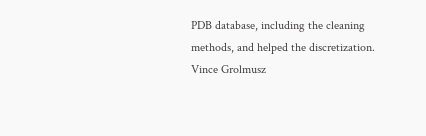PDB database, including the cleaning methods, and helped the discretization. Vince Grolmusz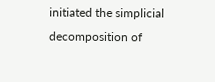initiated the simplicial decomposition of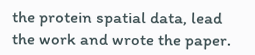the protein spatial data, lead the work and wrote the paper.